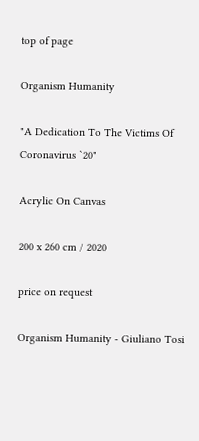top of page

Organism Humanity

"A Dedication To The Victims Of Coronavirus `20"

Acrylic On Canvas

200 x 260 cm / 2020

price on request

Organism Humanity - Giuliano Tosi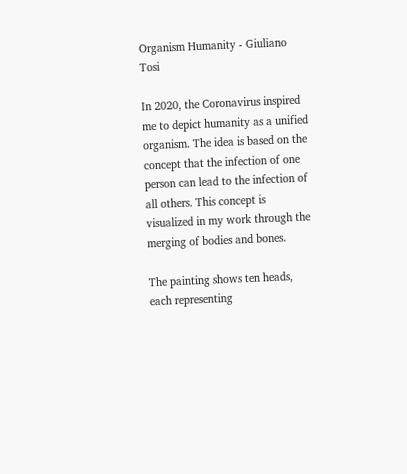Organism Humanity - Giuliano Tosi

In 2020, the Coronavirus inspired me to depict humanity as a unified organism. The idea is based on the concept that the infection of one person can lead to the infection of all others. This concept is visualized in my work through the merging of bodies and bones.

The painting shows ten heads, each representing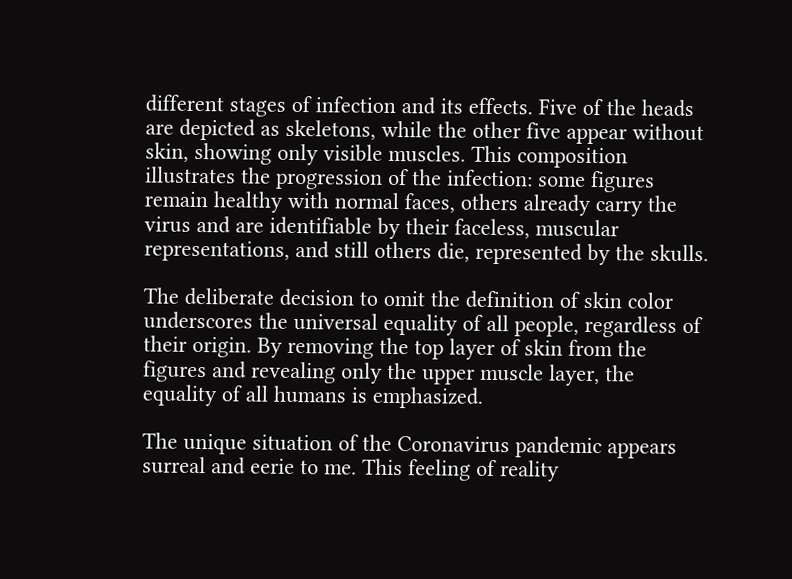different stages of infection and its effects. Five of the heads are depicted as skeletons, while the other five appear without skin, showing only visible muscles. This composition illustrates the progression of the infection: some figures remain healthy with normal faces, others already carry the virus and are identifiable by their faceless, muscular representations, and still others die, represented by the skulls.

The deliberate decision to omit the definition of skin color underscores the universal equality of all people, regardless of their origin. By removing the top layer of skin from the figures and revealing only the upper muscle layer, the equality of all humans is emphasized.

The unique situation of the Coronavirus pandemic appears surreal and eerie to me. This feeling of reality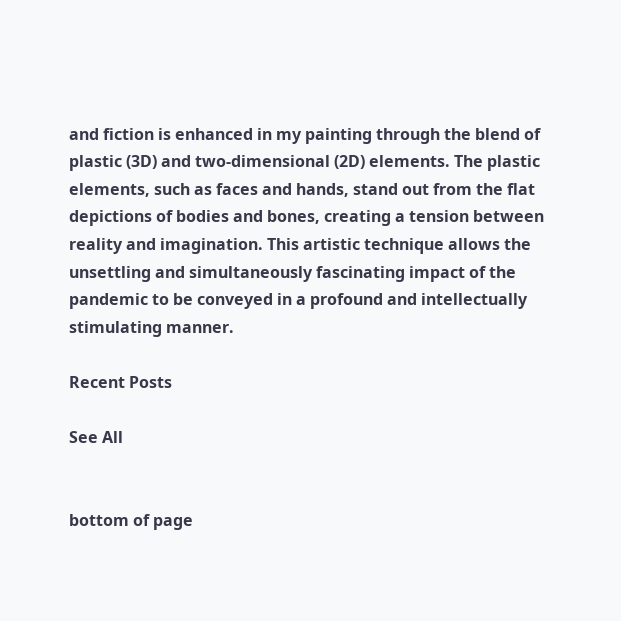and fiction is enhanced in my painting through the blend of plastic (3D) and two-dimensional (2D) elements. The plastic elements, such as faces and hands, stand out from the flat depictions of bodies and bones, creating a tension between reality and imagination. This artistic technique allows the unsettling and simultaneously fascinating impact of the pandemic to be conveyed in a profound and intellectually stimulating manner.

Recent Posts

See All


bottom of page